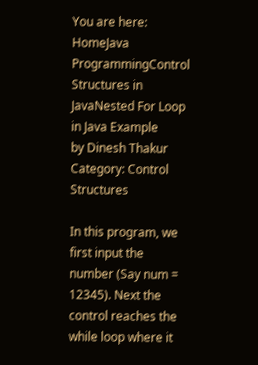You are here:   HomeJava ProgrammingControl Structures in JavaNested For Loop in Java Example
by Dinesh Thakur Category: Control Structures

In this program, we first input the number (Say num = 12345). Next the control reaches the while loop where it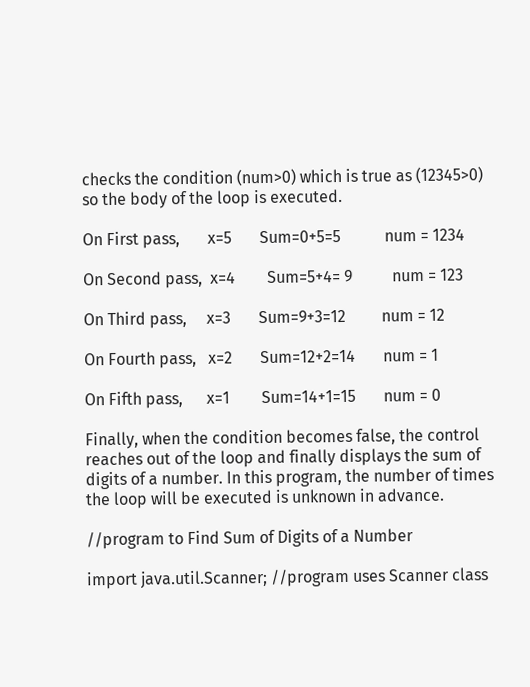checks the condition (num>0) which is true as (12345>0) so the body of the loop is executed.

On First pass,       x=5       Sum=0+5=5           num = 1234

On Second pass,  x=4        Sum=5+4= 9          num = 123

On Third pass,     x=3       Sum=9+3=12         num = 12

On Fourth pass,   x=2       Sum=12+2=14       num = 1

On Fifth pass,      x=1        Sum=14+1=15       num = 0

Finally, when the condition becomes false, the control reaches out of the loop and finally displays the sum of digits of a number. In this program, the number of times the loop will be executed is unknown in advance.

//program to Find Sum of Digits of a Number

import java.util.Scanner; //program uses Scanner class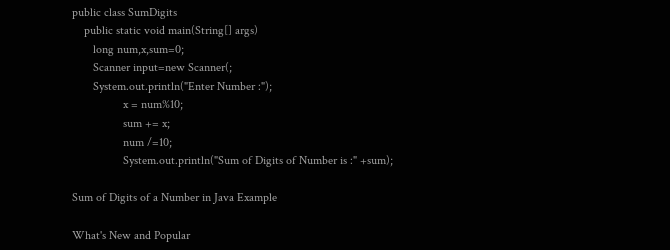public class SumDigits
    public static void main(String[] args)
       long num,x,sum=0;
       Scanner input=new Scanner(;
       System.out.println("Enter Number :");
                 x = num%10;
                 sum += x;
                 num /=10;
                 System.out.println("Sum of Digits of Number is :" +sum);

Sum of Digits of a Number in Java Example

What's New and Popular